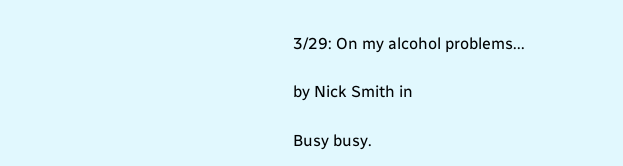3/29: On my alcohol problems...

by Nick Smith in

Busy busy.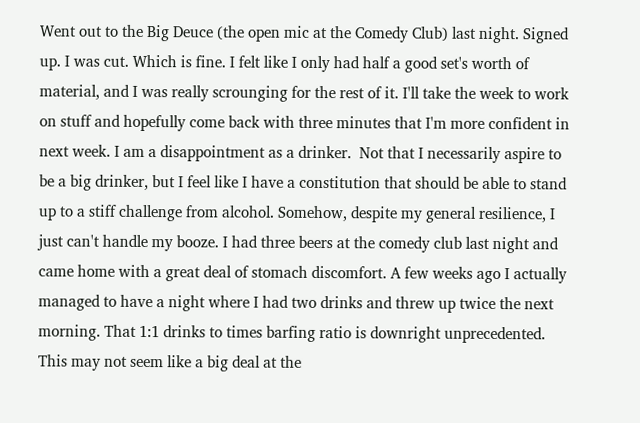Went out to the Big Deuce (the open mic at the Comedy Club) last night. Signed up. I was cut. Which is fine. I felt like I only had half a good set's worth of material, and I was really scrounging for the rest of it. I'll take the week to work on stuff and hopefully come back with three minutes that I'm more confident in next week. I am a disappointment as a drinker.  Not that I necessarily aspire to be a big drinker, but I feel like I have a constitution that should be able to stand up to a stiff challenge from alcohol. Somehow, despite my general resilience, I just can't handle my booze. I had three beers at the comedy club last night and came home with a great deal of stomach discomfort. A few weeks ago I actually managed to have a night where I had two drinks and threw up twice the next morning. That 1:1 drinks to times barfing ratio is downright unprecedented. This may not seem like a big deal at the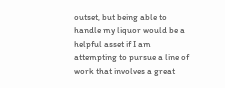outset, but being able to handle my liquor would be a helpful asset if I am attempting to pursue a line of work that involves a great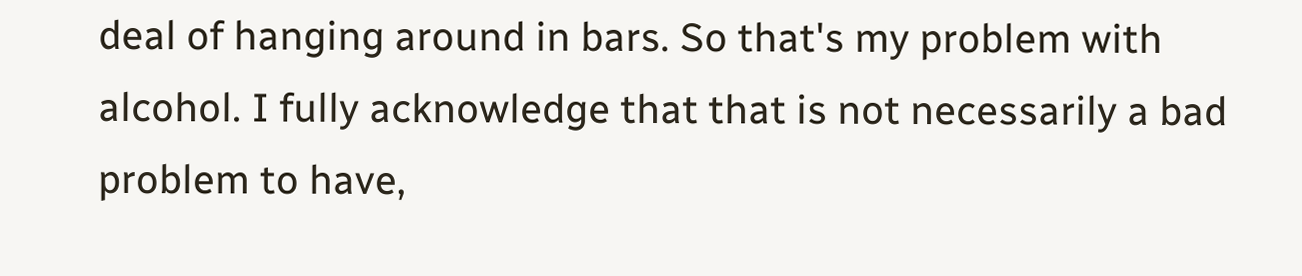deal of hanging around in bars. So that's my problem with alcohol. I fully acknowledge that that is not necessarily a bad problem to have,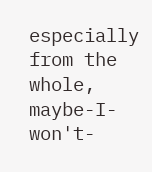especially from the whole, maybe-I-won't-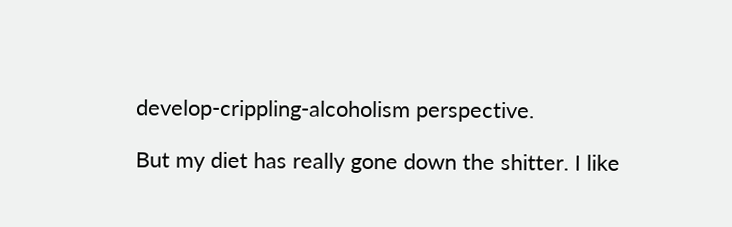develop-crippling-alcoholism perspective.

But my diet has really gone down the shitter. I like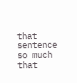that sentence so much that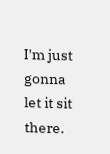I'm just gonna let it sit there.